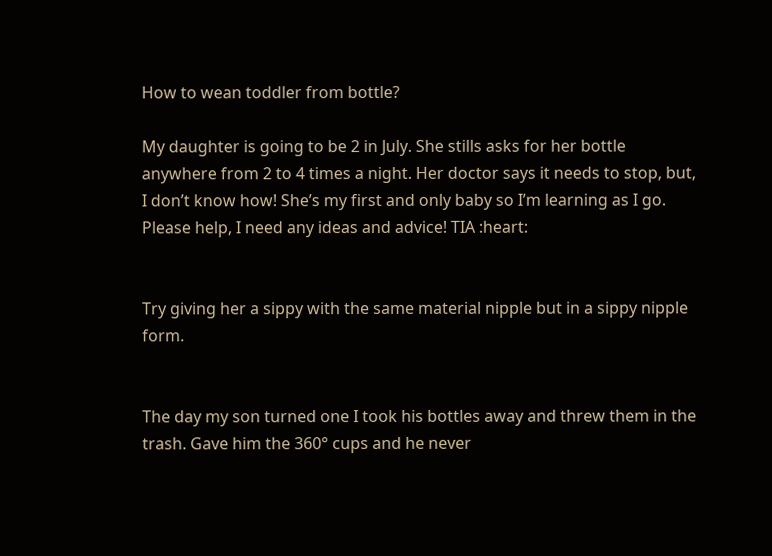How to wean toddler from bottle?

My daughter is going to be 2 in July. She stills asks for her bottle anywhere from 2 to 4 times a night. Her doctor says it needs to stop, but, I don’t know how! She’s my first and only baby so I’m learning as I go. Please help, I need any ideas and advice! TIA :heart:


Try giving her a sippy with the same material nipple but in a sippy nipple form.


The day my son turned one I took his bottles away and threw them in the trash. Gave him the 360° cups and he never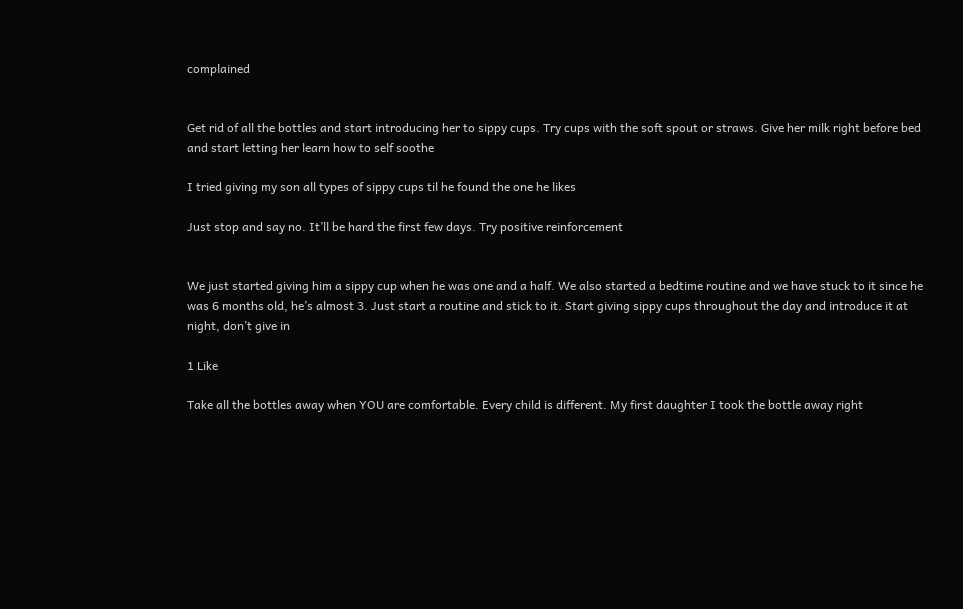complained


Get rid of all the bottles and start introducing her to sippy cups. Try cups with the soft spout or straws. Give her milk right before bed and start letting her learn how to self soothe

I tried giving my son all types of sippy cups til he found the one he likes

Just stop and say no. It’ll be hard the first few days. Try positive reinforcement


We just started giving him a sippy cup when he was one and a half. We also started a bedtime routine and we have stuck to it since he was 6 months old, he’s almost 3. Just start a routine and stick to it. Start giving sippy cups throughout the day and introduce it at night, don’t give in

1 Like

Take all the bottles away when YOU are comfortable. Every child is different. My first daughter I took the bottle away right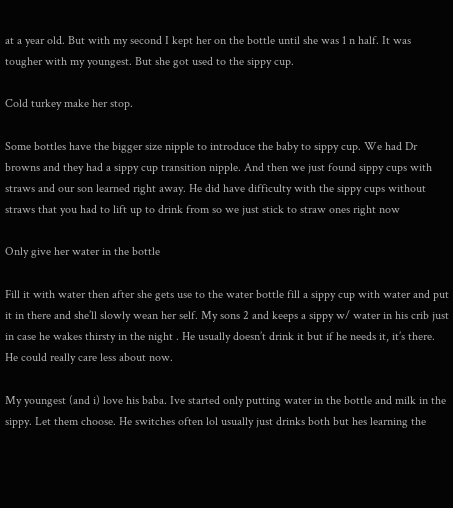at a year old. But with my second I kept her on the bottle until she was 1 n half. It was tougher with my youngest. But she got used to the sippy cup.

Cold turkey make her stop.

Some bottles have the bigger size nipple to introduce the baby to sippy cup. We had Dr browns and they had a sippy cup transition nipple. And then we just found sippy cups with straws and our son learned right away. He did have difficulty with the sippy cups without straws that you had to lift up to drink from so we just stick to straw ones right now

Only give her water in the bottle

Fill it with water then after she gets use to the water bottle fill a sippy cup with water and put it in there and she’ll slowly wean her self. My sons 2 and keeps a sippy w/ water in his crib just in case he wakes thirsty in the night . He usually doesn’t drink it but if he needs it, it’s there. He could really care less about now.

My youngest (and i) love his baba. Ive started only putting water in the bottle and milk in the sippy. Let them choose. He switches often lol usually just drinks both but hes learning the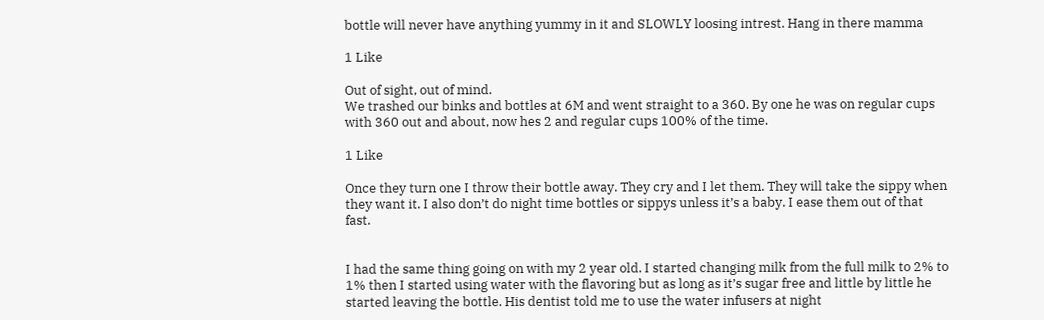bottle will never have anything yummy in it and SLOWLY loosing intrest. Hang in there mamma

1 Like

Out of sight, out of mind.
We trashed our binks and bottles at 6M and went straight to a 360. By one he was on regular cups with 360 out and about, now hes 2 and regular cups 100% of the time.

1 Like

Once they turn one I throw their bottle away. They cry and I let them. They will take the sippy when they want it. I also don’t do night time bottles or sippys unless it’s a baby. I ease them out of that fast.


I had the same thing going on with my 2 year old. I started changing milk from the full milk to 2% to 1% then I started using water with the flavoring but as long as it’s sugar free and little by little he started leaving the bottle. His dentist told me to use the water infusers at night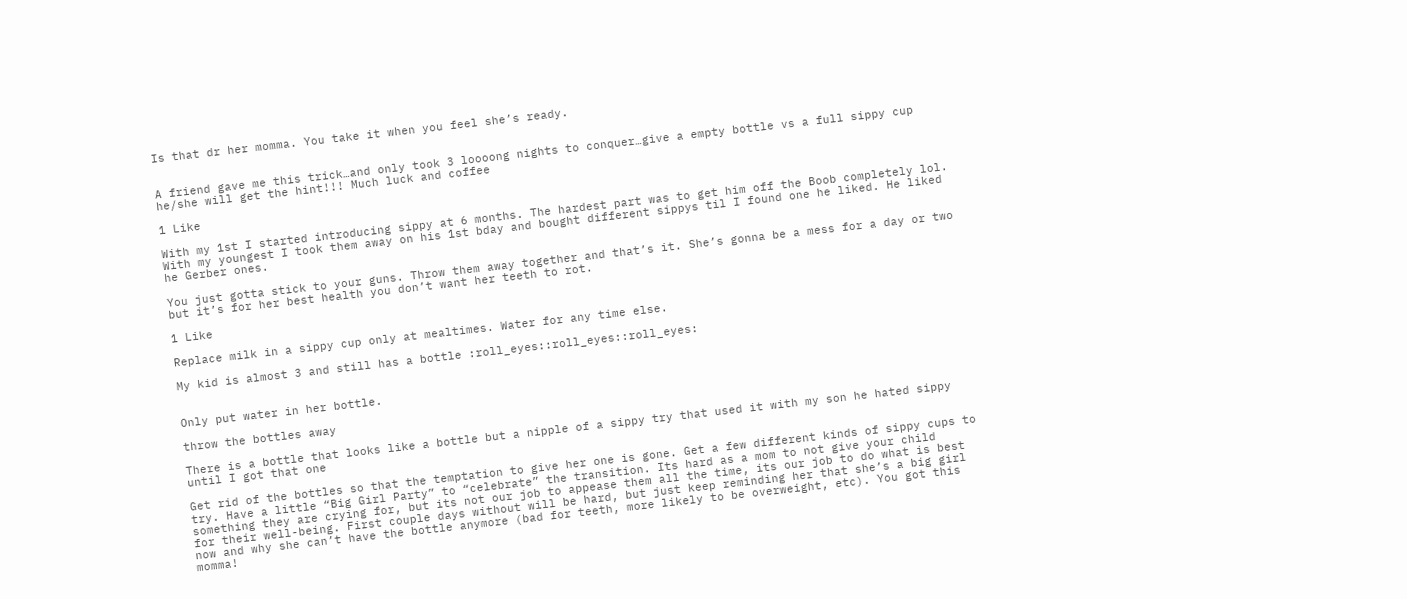Is that dr her momma. You take it when you feel she’s ready.


A friend gave me this trick…and only took 3 loooong nights to conquer…give a empty bottle vs a full sippy cup he/she will get the hint!!! Much luck and coffee

1 Like

With my 1st I started introducing sippy at 6 months. The hardest part was to get him off the Boob completely lol. With my youngest I took them away on his 1st bday and bought different sippys til I found one he liked. He liked he Gerber ones.

You just gotta stick to your guns. Throw them away together and that’s it. She’s gonna be a mess for a day or two but it’s for her best health you don’t want her teeth to rot.

1 Like

Replace milk in a sippy cup only at mealtimes. Water for any time else.

My kid is almost 3 and still has a bottle :roll_eyes::roll_eyes::roll_eyes:


Only put water in her bottle.

throw the bottles away

There is a bottle that looks like a bottle but a nipple of a sippy try that used it with my son he hated sippy until I got that one

Get rid of the bottles so that the temptation to give her one is gone. Get a few different kinds of sippy cups to try. Have a little “Big Girl Party” to “celebrate” the transition. Its hard as a mom to not give your child something they are crying for, but its not our job to appease them all the time, its our job to do what is best for their well-being. First couple days without will be hard, but just keep reminding her that she’s a big girl now and why she can’t have the bottle anymore (bad for teeth, more likely to be overweight, etc). You got this momma!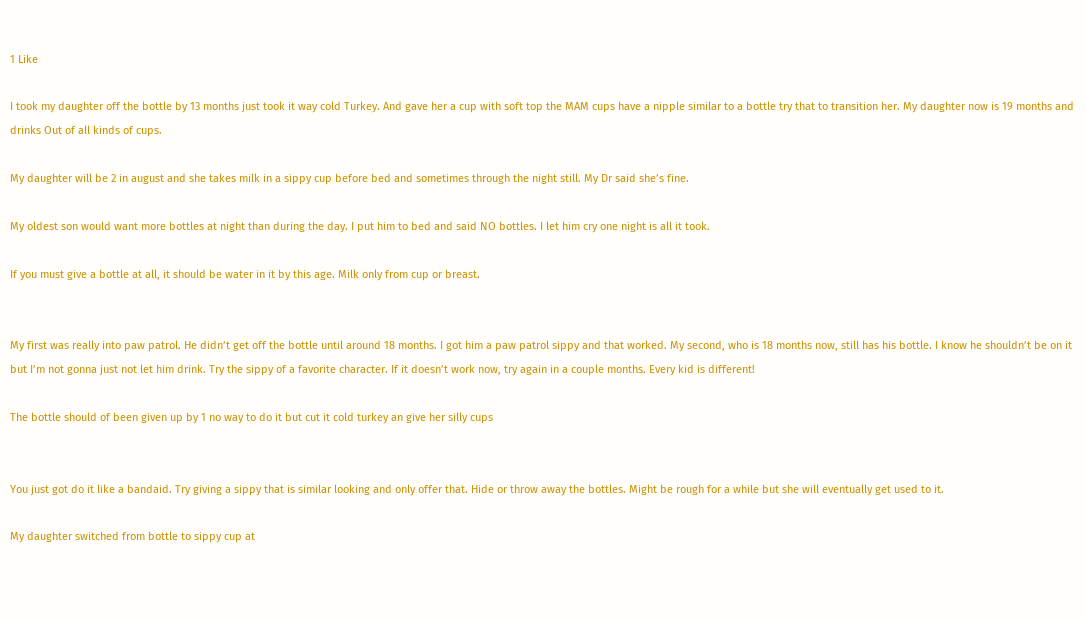1 Like

I took my daughter off the bottle by 13 months just took it way cold Turkey. And gave her a cup with soft top the MAM cups have a nipple similar to a bottle try that to transition her. My daughter now is 19 months and drinks Out of all kinds of cups.

My daughter will be 2 in august and she takes milk in a sippy cup before bed and sometimes through the night still. My Dr said she’s fine.

My oldest son would want more bottles at night than during the day. I put him to bed and said NO bottles. I let him cry one night is all it took.

If you must give a bottle at all, it should be water in it by this age. Milk only from cup or breast.


My first was really into paw patrol. He didn’t get off the bottle until around 18 months. I got him a paw patrol sippy and that worked. My second, who is 18 months now, still has his bottle. I know he shouldn’t be on it but I’m not gonna just not let him drink. Try the sippy of a favorite character. If it doesn’t work now, try again in a couple months. Every kid is different!

The bottle should of been given up by 1 no way to do it but cut it cold turkey an give her silly cups


You just got do it like a bandaid. Try giving a sippy that is similar looking and only offer that. Hide or throw away the bottles. Might be rough for a while but she will eventually get used to it.

My daughter switched from bottle to sippy cup at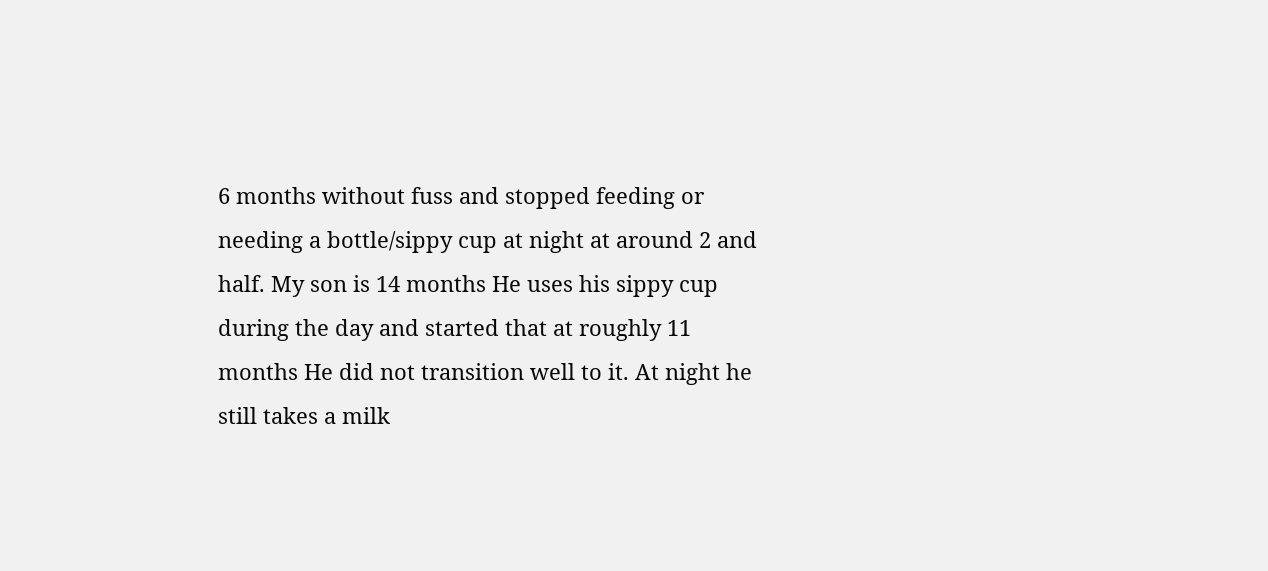6 months without fuss and stopped feeding or needing a bottle/sippy cup at night at around 2 and half. My son is 14 months He uses his sippy cup during the day and started that at roughly 11 months He did not transition well to it. At night he still takes a milk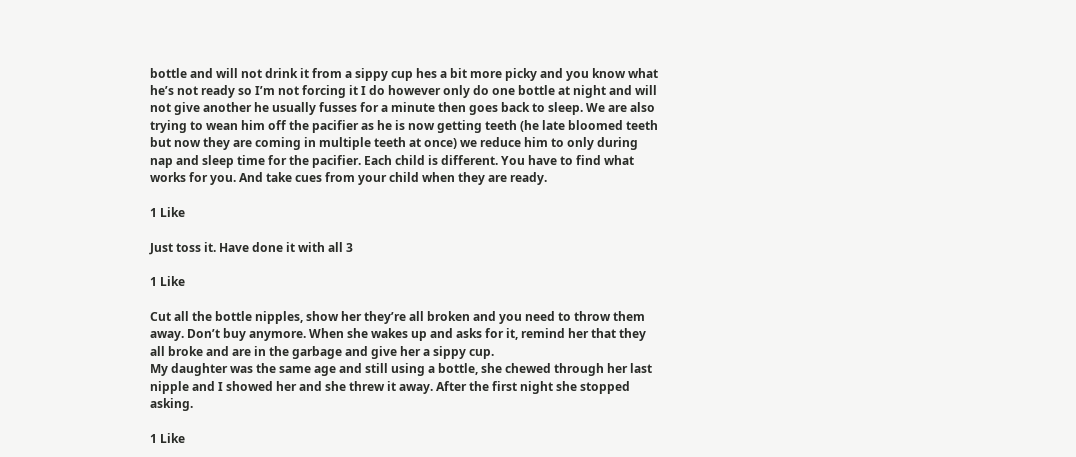bottle and will not drink it from a sippy cup hes a bit more picky and you know what he’s not ready so I’m not forcing it I do however only do one bottle at night and will not give another he usually fusses for a minute then goes back to sleep. We are also trying to wean him off the pacifier as he is now getting teeth (he late bloomed teeth but now they are coming in multiple teeth at once) we reduce him to only during nap and sleep time for the pacifier. Each child is different. You have to find what works for you. And take cues from your child when they are ready.

1 Like

Just toss it. Have done it with all 3

1 Like

Cut all the bottle nipples, show her they’re all broken and you need to throw them away. Don’t buy anymore. When she wakes up and asks for it, remind her that they all broke and are in the garbage and give her a sippy cup.
My daughter was the same age and still using a bottle, she chewed through her last nipple and I showed her and she threw it away. After the first night she stopped asking.

1 Like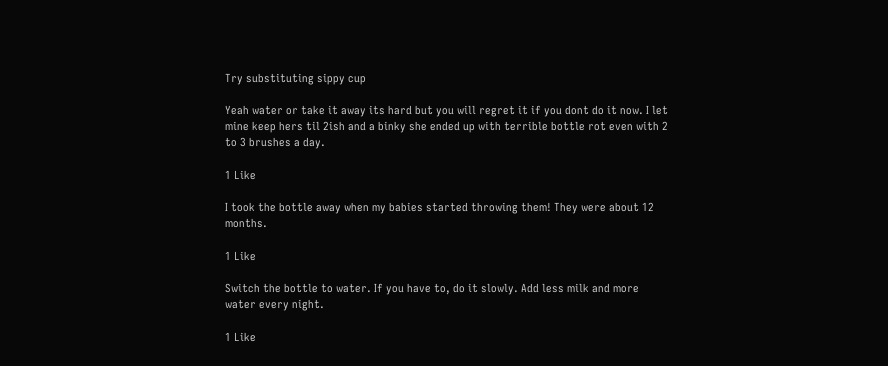Try substituting sippy cup

Yeah water or take it away its hard but you will regret it if you dont do it now. I let mine keep hers til 2ish and a binky she ended up with terrible bottle rot even with 2 to 3 brushes a day.

1 Like

I took the bottle away when my babies started throwing them! They were about 12 months.

1 Like

Switch the bottle to water. If you have to, do it slowly. Add less milk and more water every night.

1 Like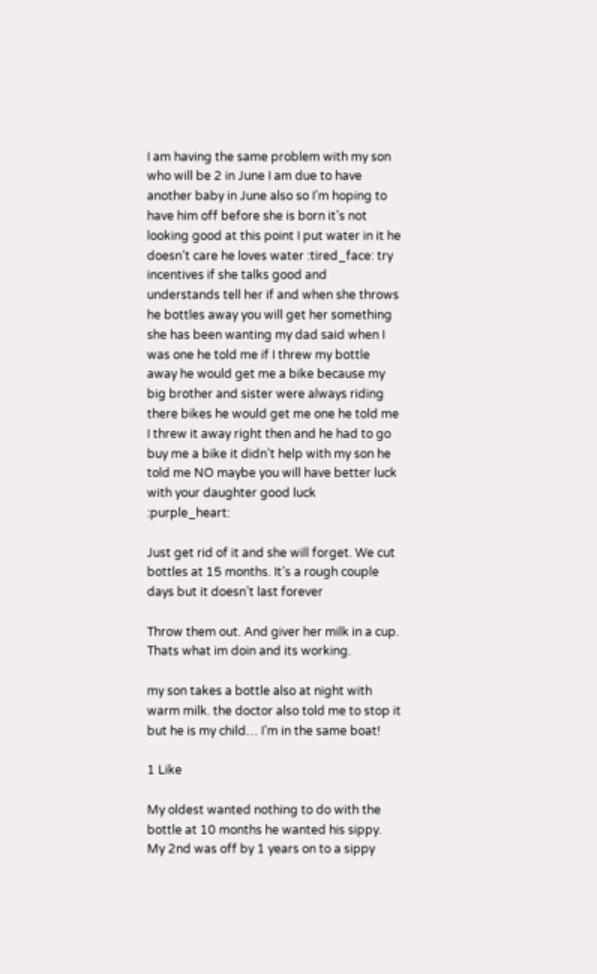I am having the same problem with my son who will be 2 in June I am due to have another baby in June also so I’m hoping to have him off before she is born it’s not looking good at this point I put water in it he doesn’t care he loves water :tired_face: try incentives if she talks good and understands tell her if and when she throws he bottles away you will get her something she has been wanting my dad said when I was one he told me if I threw my bottle away he would get me a bike because my big brother and sister were always riding there bikes he would get me one he told me I threw it away right then and he had to go buy me a bike it didn’t help with my son he told me NO maybe you will have better luck with your daughter good luck :purple_heart:

Just get rid of it and she will forget. We cut bottles at 15 months. It’s a rough couple days but it doesn’t last forever

Throw them out. And giver her milk in a cup. Thats what im doin and its working.

my son takes a bottle also at night with warm milk. the doctor also told me to stop it but he is my child… I’m in the same boat!

1 Like

My oldest wanted nothing to do with the bottle at 10 months he wanted his sippy. My 2nd was off by 1 years on to a sippy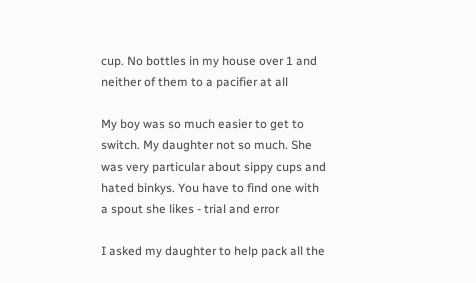cup. No bottles in my house over 1 and neither of them to a pacifier at all

My boy was so much easier to get to switch. My daughter not so much. She was very particular about sippy cups and hated binkys. You have to find one with a spout she likes - trial and error

I asked my daughter to help pack all the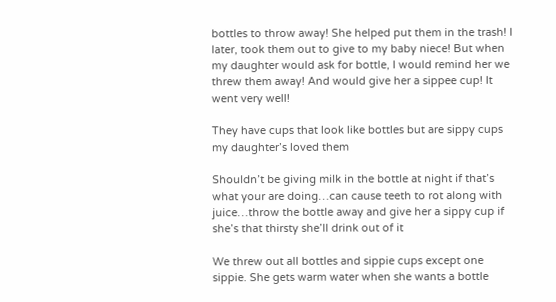bottles to throw away! She helped put them in the trash! I later, took them out to give to my baby niece! But when my daughter would ask for bottle, I would remind her we threw them away! And would give her a sippee cup! It went very well!

They have cups that look like bottles but are sippy cups my daughter’s loved them

Shouldn’t be giving milk in the bottle at night if that’s what your are doing…can cause teeth to rot along with juice…throw the bottle away and give her a sippy cup if she’s that thirsty she’ll drink out of it

We threw out all bottles and sippie cups except one sippie. She gets warm water when she wants a bottle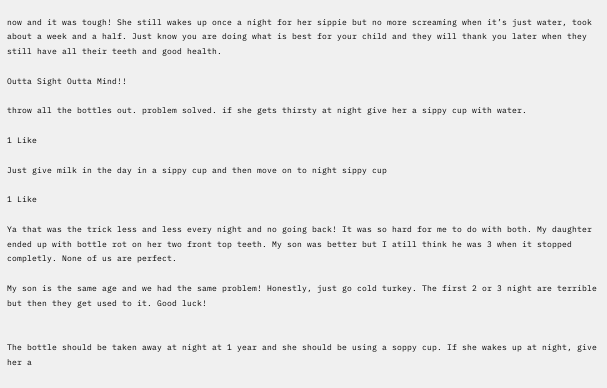now and it was tough! She still wakes up once a night for her sippie but no more screaming when it’s just water, took about a week and a half. Just know you are doing what is best for your child and they will thank you later when they still have all their teeth and good health.

Outta Sight Outta Mind!!

throw all the bottles out. problem solved. if she gets thirsty at night give her a sippy cup with water.

1 Like

Just give milk in the day in a sippy cup and then move on to night sippy cup

1 Like

Ya that was the trick less and less every night and no going back! It was so hard for me to do with both. My daughter ended up with bottle rot on her two front top teeth. My son was better but I atill think he was 3 when it stopped completly. None of us are perfect.

My son is the same age and we had the same problem! Honestly, just go cold turkey. The first 2 or 3 night are terrible but then they get used to it. Good luck!


The bottle should be taken away at night at 1 year and she should be using a soppy cup. If she wakes up at night, give her a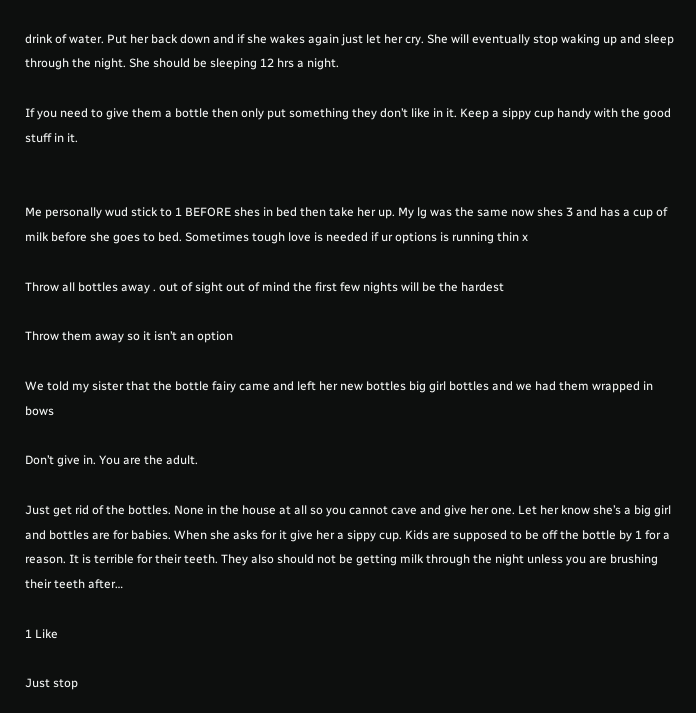drink of water. Put her back down and if she wakes again just let her cry. She will eventually stop waking up and sleep through the night. She should be sleeping 12 hrs a night.

If you need to give them a bottle then only put something they don’t like in it. Keep a sippy cup handy with the good stuff in it.


Me personally wud stick to 1 BEFORE shes in bed then take her up. My lg was the same now shes 3 and has a cup of milk before she goes to bed. Sometimes tough love is needed if ur options is running thin x

Throw all bottles away . out of sight out of mind the first few nights will be the hardest

Throw them away so it isn’t an option

We told my sister that the bottle fairy came and left her new bottles big girl bottles and we had them wrapped in bows

Don’t give in. You are the adult.

Just get rid of the bottles. None in the house at all so you cannot cave and give her one. Let her know she’s a big girl and bottles are for babies. When she asks for it give her a sippy cup. Kids are supposed to be off the bottle by 1 for a reason. It is terrible for their teeth. They also should not be getting milk through the night unless you are brushing their teeth after…

1 Like

Just stop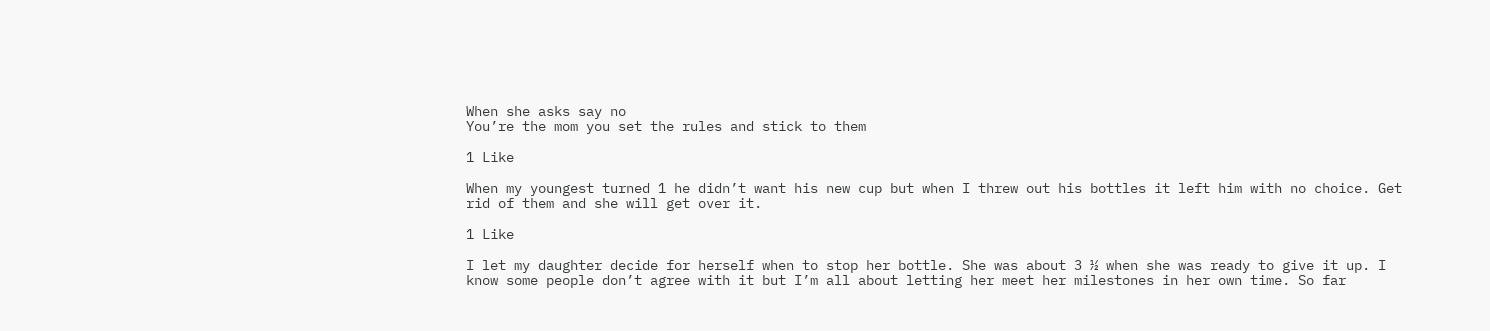When she asks say no
You’re the mom you set the rules and stick to them

1 Like

When my youngest turned 1 he didn’t want his new cup but when I threw out his bottles it left him with no choice. Get rid of them and she will get over it.

1 Like

I let my daughter decide for herself when to stop her bottle. She was about 3 ½ when she was ready to give it up. I know some people don’t agree with it but I’m all about letting her meet her milestones in her own time. So far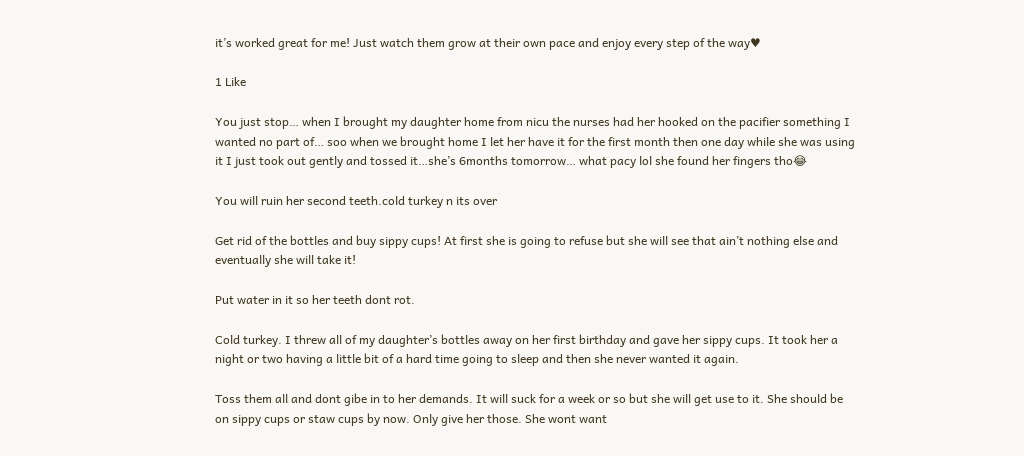it’s worked great for me! Just watch them grow at their own pace and enjoy every step of the way♥

1 Like

You just stop… when I brought my daughter home from nicu the nurses had her hooked on the pacifier something I wanted no part of… soo when we brought home I let her have it for the first month then one day while she was using it I just took out gently and tossed it…she’s 6months tomorrow… what pacy lol she found her fingers tho😂

You will ruin her second teeth.cold turkey n its over

Get rid of the bottles and buy sippy cups! At first she is going to refuse but she will see that ain’t nothing else and eventually she will take it!

Put water in it so her teeth dont rot.

Cold turkey. I threw all of my daughter’s bottles away on her first birthday and gave her sippy cups. It took her a night or two having a little bit of a hard time going to sleep and then she never wanted it again.

Toss them all and dont gibe in to her demands. It will suck for a week or so but she will get use to it. She should be on sippy cups or staw cups by now. Only give her those. She wont want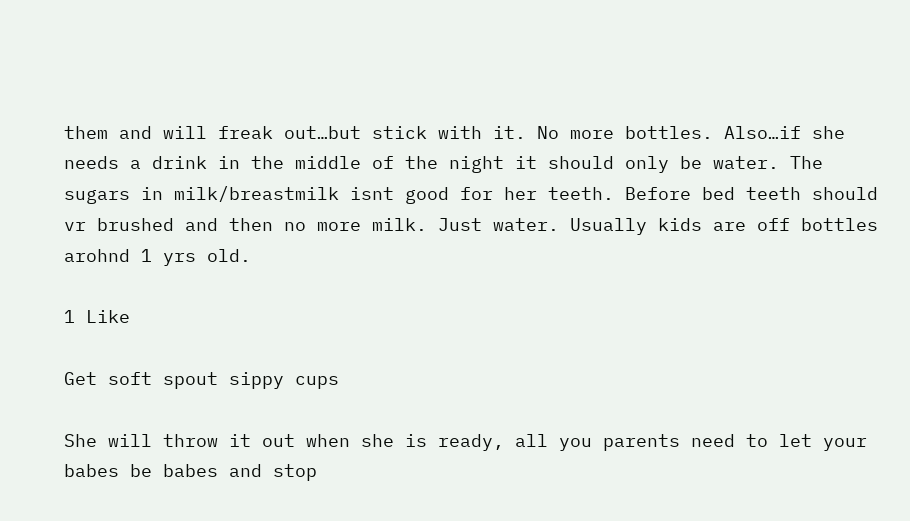them and will freak out…but stick with it. No more bottles. Also…if she needs a drink in the middle of the night it should only be water. The sugars in milk/breastmilk isnt good for her teeth. Before bed teeth should vr brushed and then no more milk. Just water. Usually kids are off bottles arohnd 1 yrs old.

1 Like

Get soft spout sippy cups

She will throw it out when she is ready, all you parents need to let your babes be babes and stop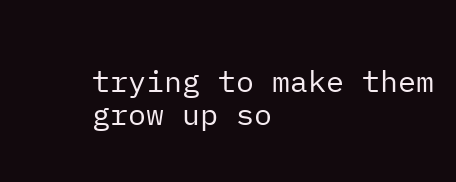trying to make them grow up so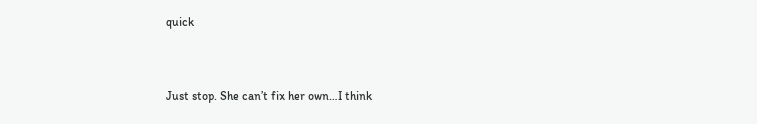quick


Just stop. She can’t fix her own…I think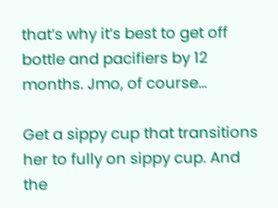that’s why it’s best to get off bottle and pacifiers by 12 months. Jmo, of course…

Get a sippy cup that transitions her to fully on sippy cup. And the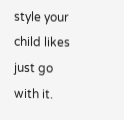style your child likes just go with it.